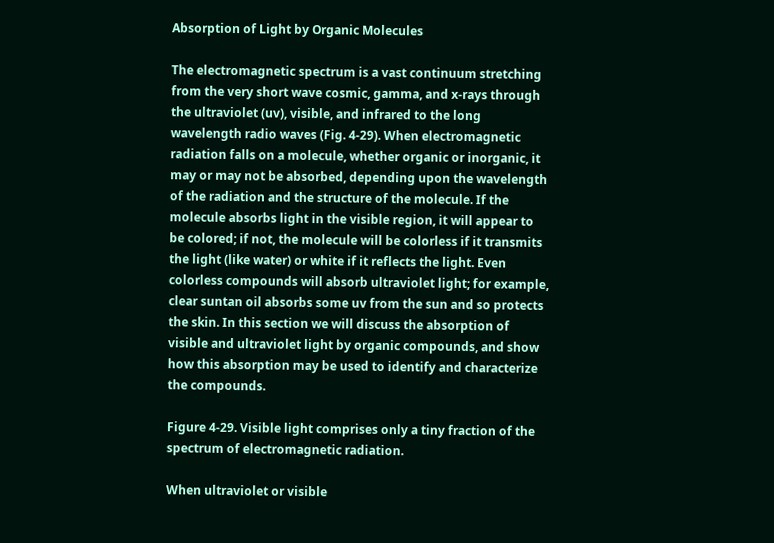Absorption of Light by Organic Molecules

The electromagnetic spectrum is a vast continuum stretching from the very short wave cosmic, gamma, and x-rays through the ultraviolet (uv), visible, and infrared to the long wavelength radio waves (Fig. 4-29). When electromagnetic radiation falls on a molecule, whether organic or inorganic, it may or may not be absorbed, depending upon the wavelength of the radiation and the structure of the molecule. If the molecule absorbs light in the visible region, it will appear to be colored; if not, the molecule will be colorless if it transmits the light (like water) or white if it reflects the light. Even colorless compounds will absorb ultraviolet light; for example, clear suntan oil absorbs some uv from the sun and so protects the skin. In this section we will discuss the absorption of visible and ultraviolet light by organic compounds, and show how this absorption may be used to identify and characterize the compounds.

Figure 4-29. Visible light comprises only a tiny fraction of the spectrum of electromagnetic radiation.

When ultraviolet or visible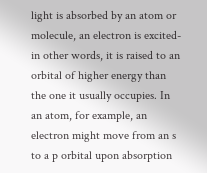light is absorbed by an atom or molecule, an electron is excited-in other words, it is raised to an orbital of higher energy than the one it usually occupies. In an atom, for example, an electron might move from an s to a p orbital upon absorption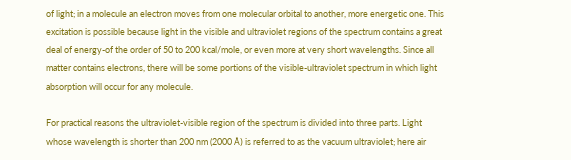of light; in a molecule an electron moves from one molecular orbital to another, more energetic one. This excitation is possible because light in the visible and ultraviolet regions of the spectrum contains a great deal of energy-of the order of 50 to 200 kcal/mole, or even more at very short wavelengths. Since all matter contains electrons, there will be some portions of the visible-ultraviolet spectrum in which light absorption will occur for any molecule.

For practical reasons the ultraviolet-visible region of the spectrum is divided into three parts. Light whose wavelength is shorter than 200 nm (2000 Å) is referred to as the vacuum ultraviolet; here air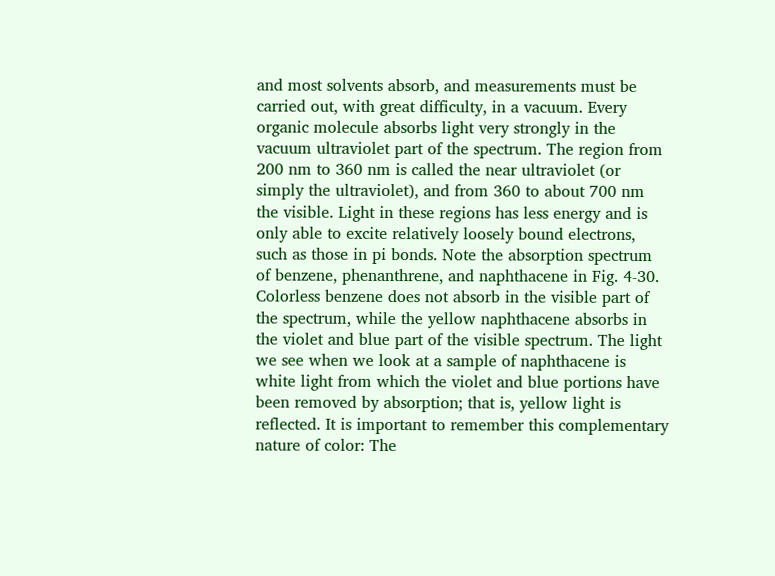and most solvents absorb, and measurements must be carried out, with great difficulty, in a vacuum. Every organic molecule absorbs light very strongly in the vacuum ultraviolet part of the spectrum. The region from 200 nm to 360 nm is called the near ultraviolet (or simply the ultraviolet), and from 360 to about 700 nm the visible. Light in these regions has less energy and is only able to excite relatively loosely bound electrons, such as those in pi bonds. Note the absorption spectrum of benzene, phenanthrene, and naphthacene in Fig. 4-30. Colorless benzene does not absorb in the visible part of the spectrum, while the yellow naphthacene absorbs in the violet and blue part of the visible spectrum. The light we see when we look at a sample of naphthacene is white light from which the violet and blue portions have been removed by absorption; that is, yellow light is reflected. It is important to remember this complementary nature of color: The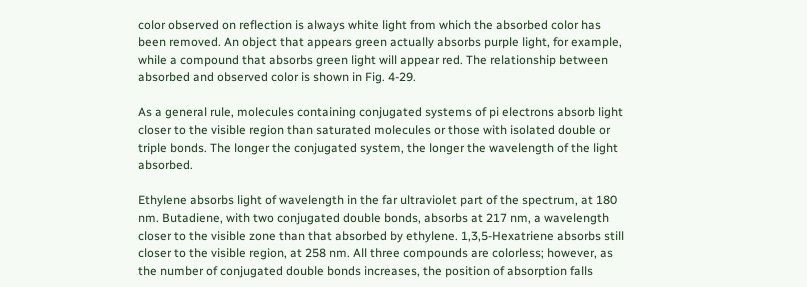color observed on reflection is always white light from which the absorbed color has been removed. An object that appears green actually absorbs purple light, for example, while a compound that absorbs green light will appear red. The relationship between absorbed and observed color is shown in Fig. 4-29.

As a general rule, molecules containing conjugated systems of pi electrons absorb light closer to the visible region than saturated molecules or those with isolated double or triple bonds. The longer the conjugated system, the longer the wavelength of the light absorbed.

Ethylene absorbs light of wavelength in the far ultraviolet part of the spectrum, at 180 nm. Butadiene, with two conjugated double bonds, absorbs at 217 nm, a wavelength closer to the visible zone than that absorbed by ethylene. 1,3,5-Hexatriene absorbs still closer to the visible region, at 258 nm. All three compounds are colorless; however, as the number of conjugated double bonds increases, the position of absorption falls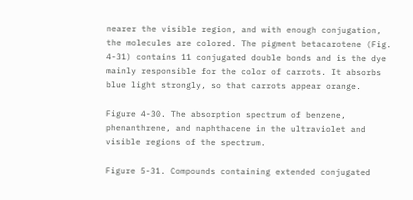nearer the visible region, and with enough conjugation, the molecules are colored. The pigment betacarotene (Fig. 4-31) contains 11 conjugated double bonds and is the dye mainly responsible for the color of carrots. It absorbs blue light strongly, so that carrots appear orange.

Figure 4-30. The absorption spectrum of benzene, phenanthrene, and naphthacene in the ultraviolet and visible regions of the spectrum.

Figure 5-31. Compounds containing extended conjugated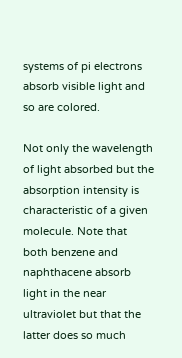systems of pi electrons absorb visible light and so are colored.

Not only the wavelength of light absorbed but the absorption intensity is characteristic of a given molecule. Note that both benzene and naphthacene absorb light in the near ultraviolet but that the latter does so much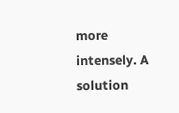more intensely. A solution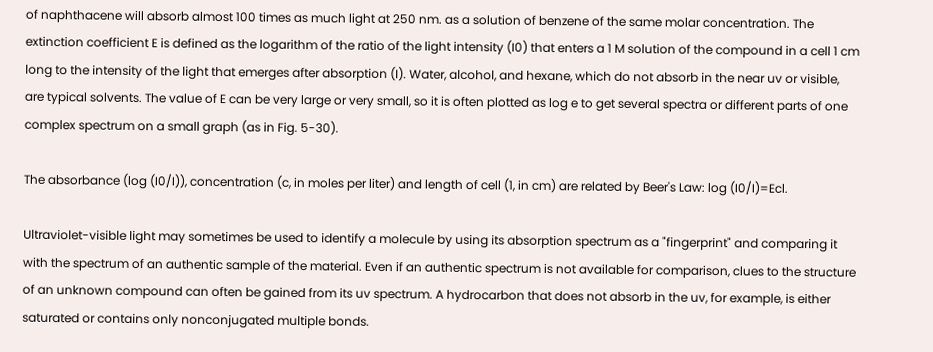of naphthacene will absorb almost 100 times as much light at 250 nm. as a solution of benzene of the same molar concentration. The extinction coefficient E is defined as the logarithm of the ratio of the light intensity (I0) that enters a 1 M solution of the compound in a cell 1 cm long to the intensity of the light that emerges after absorption (I). Water, alcohol, and hexane, which do not absorb in the near uv or visible, are typical solvents. The value of E can be very large or very small, so it is often plotted as log e to get several spectra or different parts of one complex spectrum on a small graph (as in Fig. 5-30).

The absorbance (log (I0/I)), concentration (c, in moles per liter) and length of cell (1, in cm) are related by Beer's Law: log (I0/I)=Ecl.

Ultraviolet-visible light may sometimes be used to identify a molecule by using its absorption spectrum as a "fingerprint" and comparing it with the spectrum of an authentic sample of the material. Even if an authentic spectrum is not available for comparison, clues to the structure of an unknown compound can often be gained from its uv spectrum. A hydrocarbon that does not absorb in the uv, for example, is either saturated or contains only nonconjugated multiple bonds.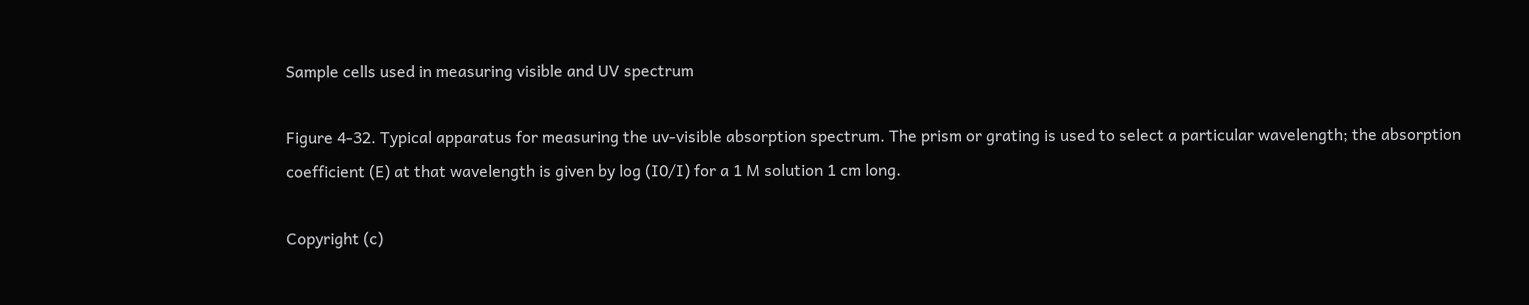Sample cells used in measuring visible and UV spectrum

Figure 4-32. Typical apparatus for measuring the uv-visible absorption spectrum. The prism or grating is used to select a particular wavelength; the absorption coefficient (E) at that wavelength is given by log (I0/I) for a 1 M solution 1 cm long.

Copyright (c)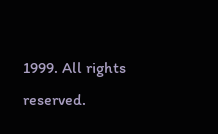1999. All rights reserved.